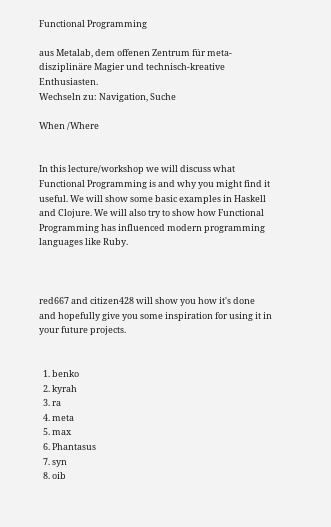Functional Programming

aus Metalab, dem offenen Zentrum für meta-disziplinäre Magier und technisch-kreative Enthusiasten.
Wechseln zu: Navigation, Suche

When /Where


In this lecture/workshop we will discuss what Functional Programming is and why you might find it useful. We will show some basic examples in Haskell and Clojure. We will also try to show how Functional Programming has influenced modern programming languages like Ruby.



red667 and citizen428 will show you how it's done and hopefully give you some inspiration for using it in your future projects.


  1. benko
  2. kyrah
  3. ra
  4. meta
  5. max
  6. Phantasus
  7. syn
  8. oib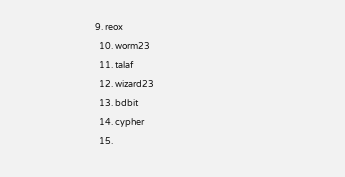9. reox
  10. worm23
  11. talaf
  12. wizard23
  13. bdbit
  14. cypher
  15.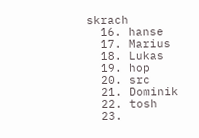skrach
  16. hanse
  17. Marius
  18. Lukas
  19. hop
  20. src
  21. Dominik
  22. tosh
  23.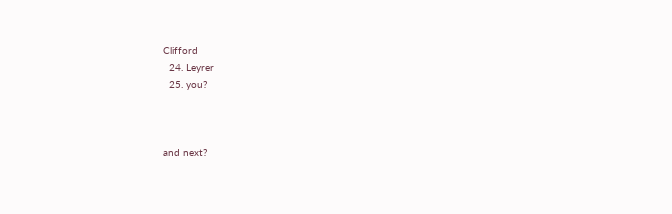Clifford
  24. Leyrer
  25. you?



and next?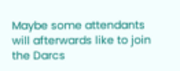Maybe some attendants will afterwards like to join the Darcs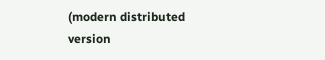(modern distributed version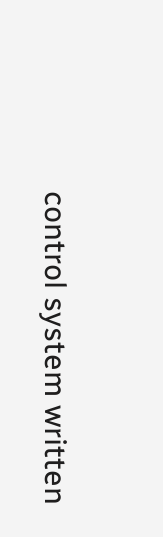control system written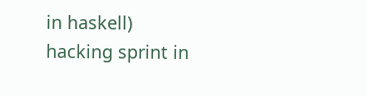in haskell) hacking sprint in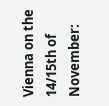Vienna on the 14/15th of November: